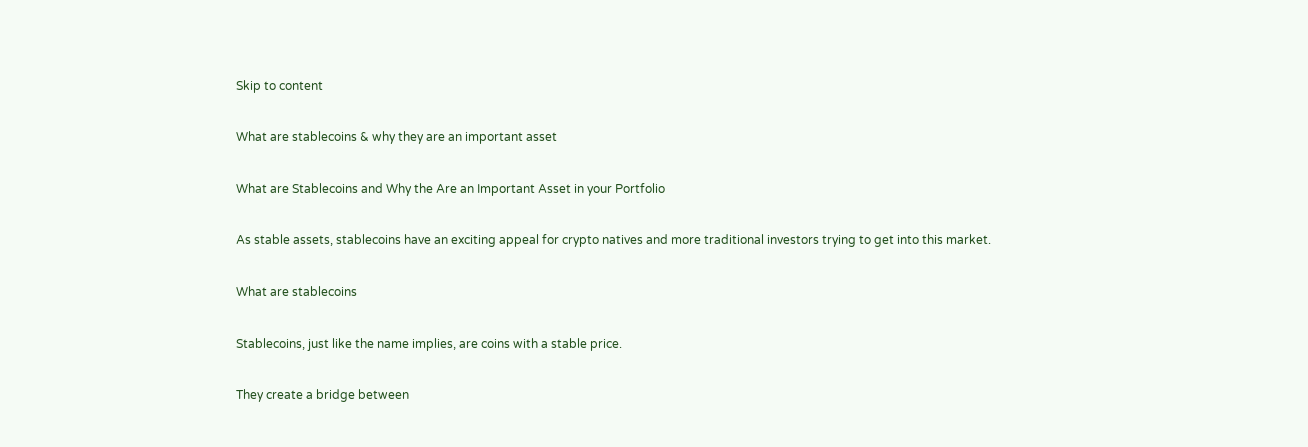Skip to content

What are stablecoins & why they are an important asset

What are Stablecoins and Why the Are an Important Asset in your Portfolio

As stable assets, stablecoins have an exciting appeal for crypto natives and more traditional investors trying to get into this market.

What are stablecoins

Stablecoins, just like the name implies, are coins with a stable price.

They create a bridge between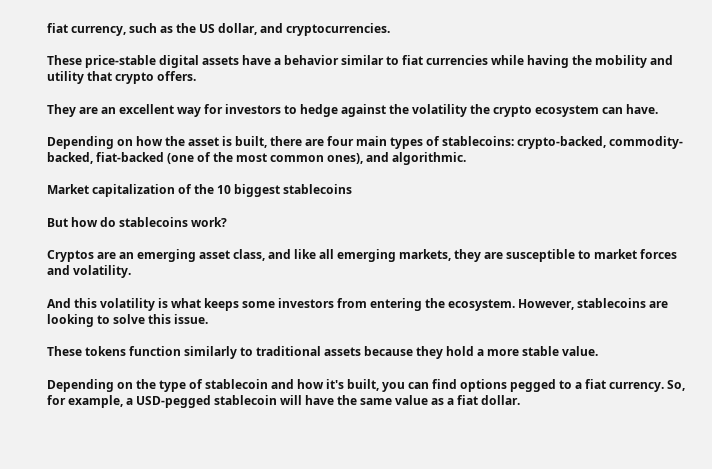fiat currency, such as the US dollar, and cryptocurrencies.

These price-stable digital assets have a behavior similar to fiat currencies while having the mobility and utility that crypto offers.

They are an excellent way for investors to hedge against the volatility the crypto ecosystem can have.

Depending on how the asset is built, there are four main types of stablecoins: crypto-backed, commodity-backed, fiat-backed (one of the most common ones), and algorithmic.

Market capitalization of the 10 biggest stablecoins

But how do stablecoins work?

Cryptos are an emerging asset class, and like all emerging markets, they are susceptible to market forces and volatility.

And this volatility is what keeps some investors from entering the ecosystem. However, stablecoins are looking to solve this issue.

These tokens function similarly to traditional assets because they hold a more stable value.

Depending on the type of stablecoin and how it's built, you can find options pegged to a fiat currency. So, for example, a USD-pegged stablecoin will have the same value as a fiat dollar.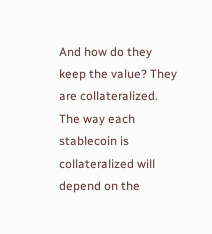And how do they keep the value? They are collateralized. The way each stablecoin is collateralized will depend on the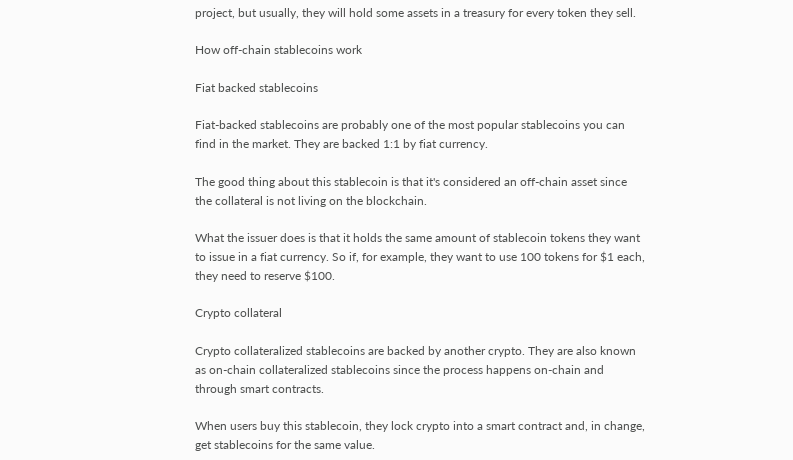project, but usually, they will hold some assets in a treasury for every token they sell.

How off-chain stablecoins work

Fiat backed stablecoins

Fiat-backed stablecoins are probably one of the most popular stablecoins you can find in the market. They are backed 1:1 by fiat currency.

The good thing about this stablecoin is that it's considered an off-chain asset since the collateral is not living on the blockchain.

What the issuer does is that it holds the same amount of stablecoin tokens they want to issue in a fiat currency. So if, for example, they want to use 100 tokens for $1 each, they need to reserve $100.

Crypto collateral

Crypto collateralized stablecoins are backed by another crypto. They are also known as on-chain collateralized stablecoins since the process happens on-chain and through smart contracts.

When users buy this stablecoin, they lock crypto into a smart contract and, in change, get stablecoins for the same value.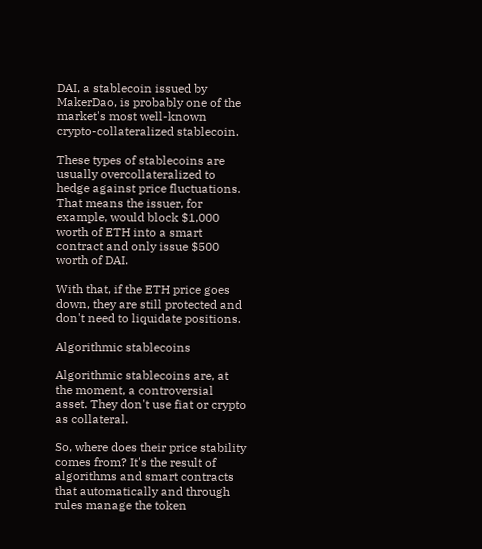DAI, a stablecoin issued by MakerDao, is probably one of the market's most well-known crypto-collateralized stablecoin.

These types of stablecoins are usually overcollateralized to hedge against price fluctuations. That means the issuer, for example, would block $1,000 worth of ETH into a smart contract and only issue $500 worth of DAI.

With that, if the ETH price goes down, they are still protected and don't need to liquidate positions.

Algorithmic stablecoins

Algorithmic stablecoins are, at the moment, a controversial asset. They don't use fiat or crypto as collateral.

So, where does their price stability comes from? It's the result of algorithms and smart contracts that automatically and through rules manage the token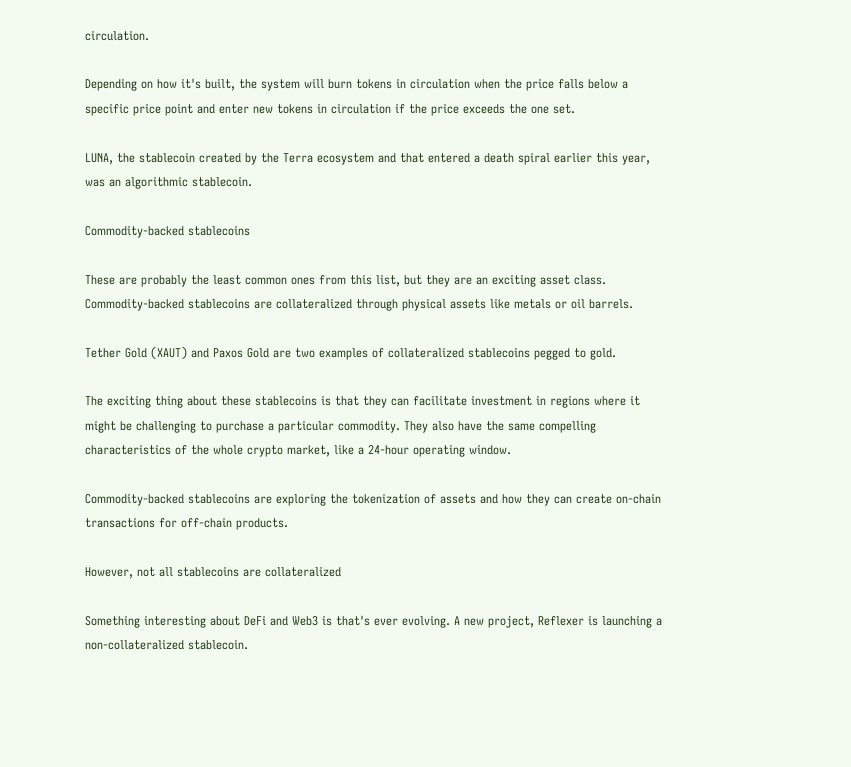circulation.

Depending on how it's built, the system will burn tokens in circulation when the price falls below a specific price point and enter new tokens in circulation if the price exceeds the one set.

LUNA, the stablecoin created by the Terra ecosystem and that entered a death spiral earlier this year, was an algorithmic stablecoin.

Commodity-backed stablecoins

These are probably the least common ones from this list, but they are an exciting asset class. Commodity-backed stablecoins are collateralized through physical assets like metals or oil barrels.

Tether Gold (XAUT) and Paxos Gold are two examples of collateralized stablecoins pegged to gold.

The exciting thing about these stablecoins is that they can facilitate investment in regions where it might be challenging to purchase a particular commodity. They also have the same compelling characteristics of the whole crypto market, like a 24-hour operating window.

Commodity-backed stablecoins are exploring the tokenization of assets and how they can create on-chain transactions for off-chain products.

However, not all stablecoins are collateralized

Something interesting about DeFi and Web3 is that's ever evolving. A new project, Reflexer is launching a non-collateralized stablecoin.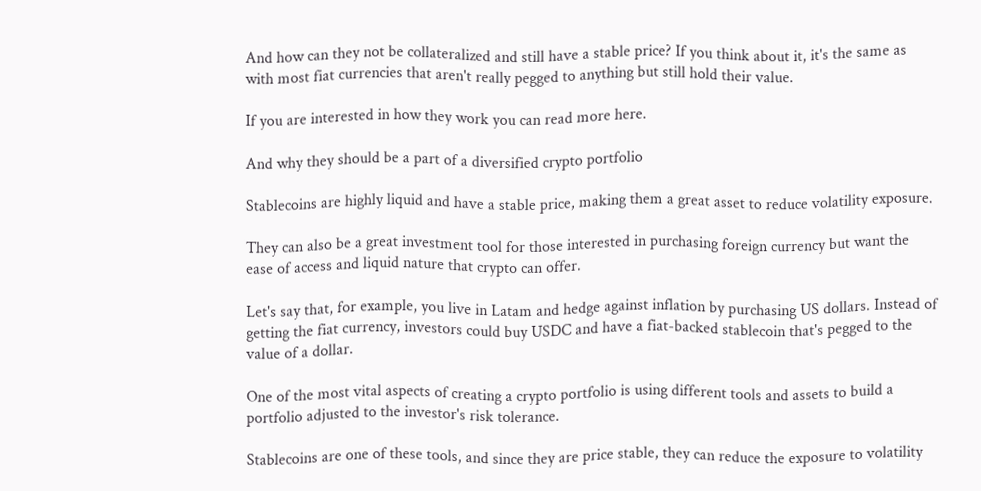And how can they not be collateralized and still have a stable price? If you think about it, it's the same as with most fiat currencies that aren't really pegged to anything but still hold their value.

If you are interested in how they work you can read more here.

And why they should be a part of a diversified crypto portfolio

Stablecoins are highly liquid and have a stable price, making them a great asset to reduce volatility exposure.

They can also be a great investment tool for those interested in purchasing foreign currency but want the ease of access and liquid nature that crypto can offer.

Let's say that, for example, you live in Latam and hedge against inflation by purchasing US dollars. Instead of getting the fiat currency, investors could buy USDC and have a fiat-backed stablecoin that's pegged to the value of a dollar.

One of the most vital aspects of creating a crypto portfolio is using different tools and assets to build a portfolio adjusted to the investor's risk tolerance.

Stablecoins are one of these tools, and since they are price stable, they can reduce the exposure to volatility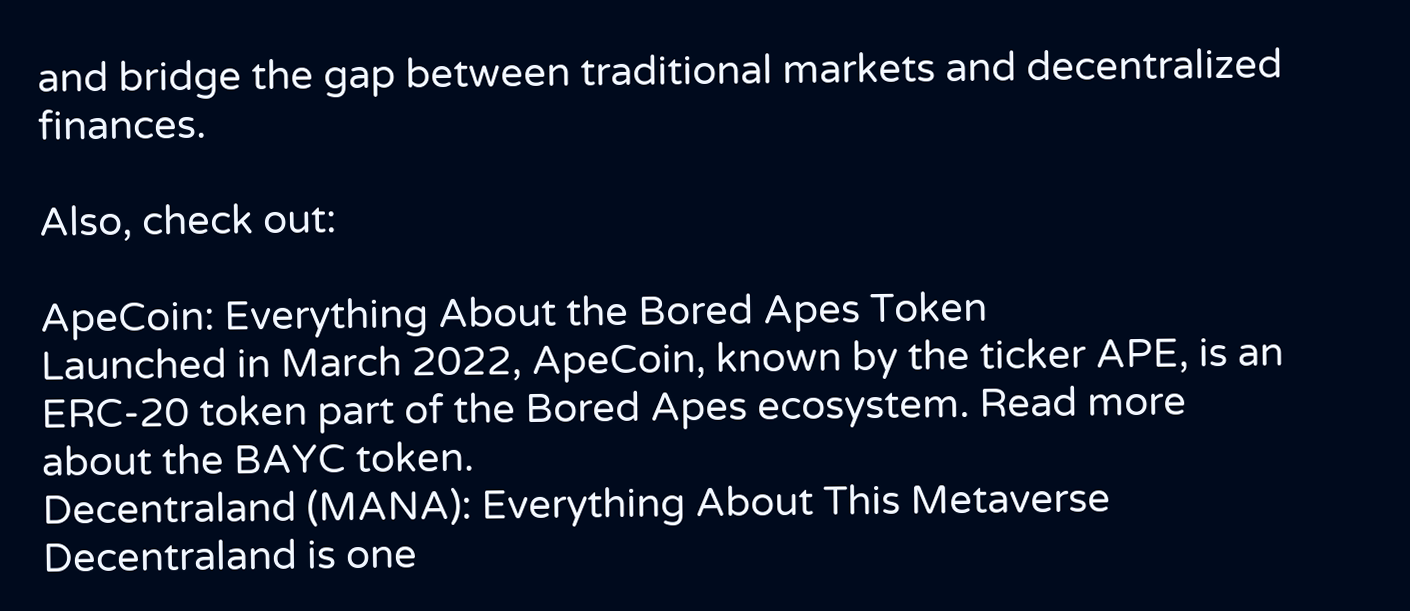and bridge the gap between traditional markets and decentralized finances.

Also, check out:

ApeCoin: Everything About the Bored Apes Token
Launched in March 2022, ApeCoin, known by the ticker APE, is an ERC-20 token part of the Bored Apes ecosystem. Read more about the BAYC token.
Decentraland (MANA): Everything About This Metaverse
Decentraland is one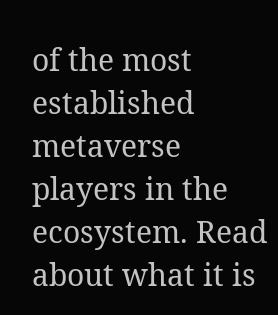of the most established metaverse players in the ecosystem. Read about what it is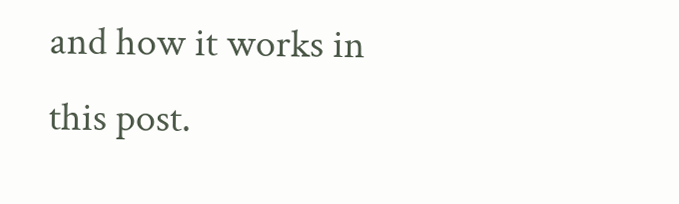and how it works in this post.